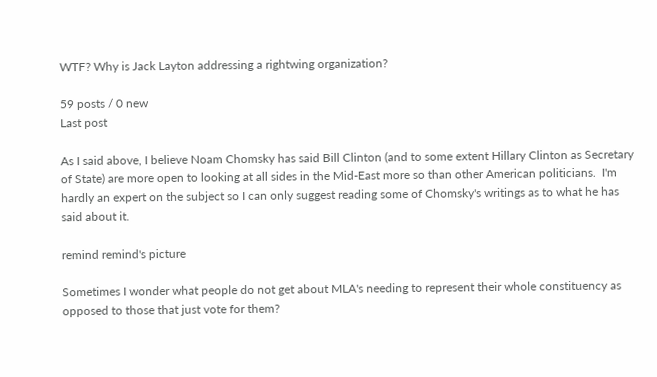WTF? Why is Jack Layton addressing a rightwing organization?

59 posts / 0 new
Last post

As I said above, I believe Noam Chomsky has said Bill Clinton (and to some extent Hillary Clinton as Secretary of State) are more open to looking at all sides in the Mid-East more so than other American politicians.  I'm hardly an expert on the subject so I can only suggest reading some of Chomsky's writings as to what he has said about it.

remind remind's picture

Sometimes I wonder what people do not get about MLA's needing to represent their whole constituency as opposed to those that just vote for them?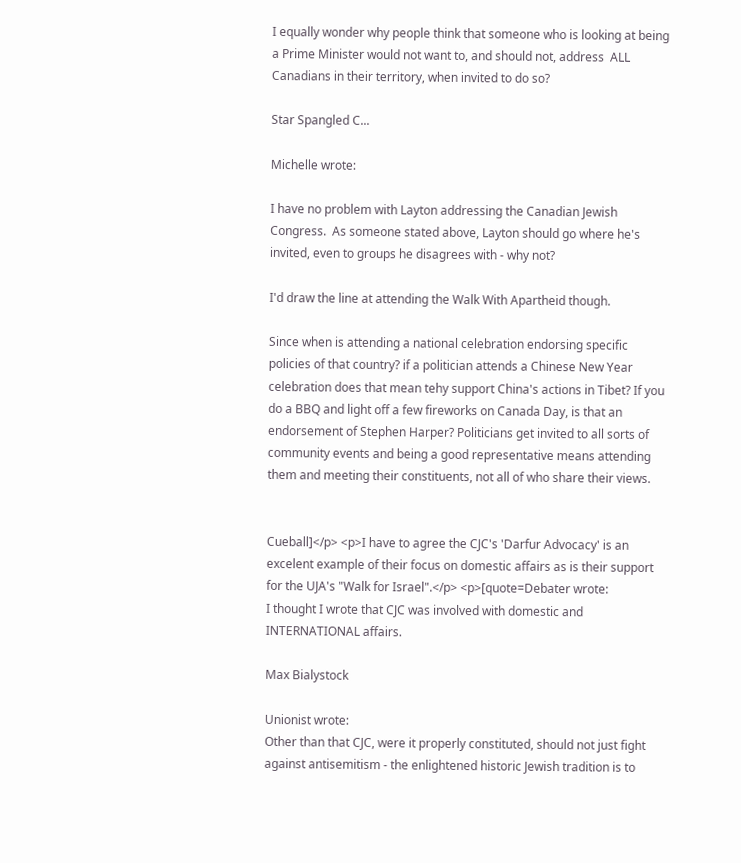I equally wonder why people think that someone who is looking at being a Prime Minister would not want to, and should not, address  ALL Canadians in their territory, when invited to do so?

Star Spangled C...

Michelle wrote:

I have no problem with Layton addressing the Canadian Jewish Congress.  As someone stated above, Layton should go where he's invited, even to groups he disagrees with - why not?

I'd draw the line at attending the Walk With Apartheid though.

Since when is attending a national celebration endorsing specific policies of that country? if a politician attends a Chinese New Year celebration does that mean tehy support China's actions in Tibet? If you do a BBQ and light off a few fireworks on Canada Day, is that an endorsement of Stephen Harper? Politicians get invited to all sorts of community events and being a good representative means attending them and meeting their constituents, not all of who share their views.


Cueball]</p> <p>I have to agree the CJC's 'Darfur Advocacy' is an excelent example of their focus on domestic affairs as is their support for the UJA's "Walk for Israel".</p> <p>[quote=Debater wrote:
I thought I wrote that CJC was involved with domestic and INTERNATIONAL affairs.

Max Bialystock

Unionist wrote:
Other than that CJC, were it properly constituted, should not just fight against antisemitism - the enlightened historic Jewish tradition is to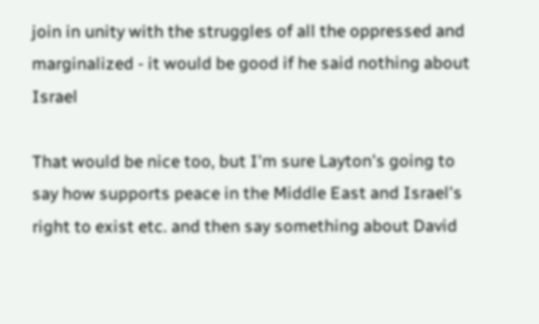join in unity with the struggles of all the oppressed and marginalized - it would be good if he said nothing about Israel

That would be nice too, but I'm sure Layton's going to say how supports peace in the Middle East and Israel's right to exist etc. and then say something about David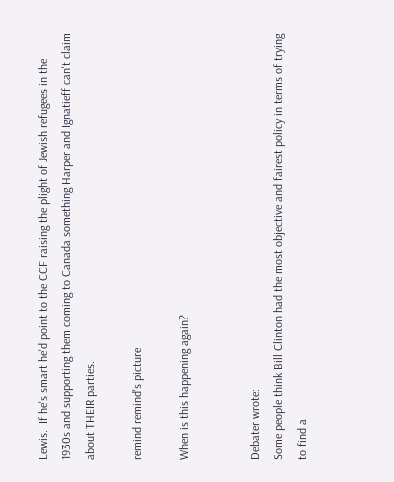Lewis.  If he's smart he'd point to the CCF raising the plight of Jewish refugees in the 1930s and supporting them coming to Canada something Harper and Ignatieff can't claim about THEIR parties.

remind remind's picture

When is this happening again?


Debater wrote:
Some people think Bill Clinton had the most objective and fairest policy in terms of trying to find a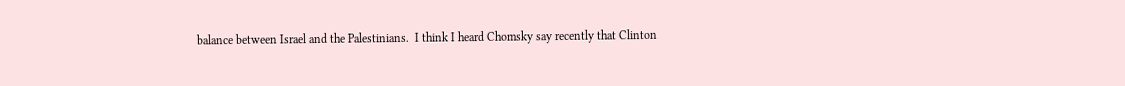balance between Israel and the Palestinians.  I think I heard Chomsky say recently that Clinton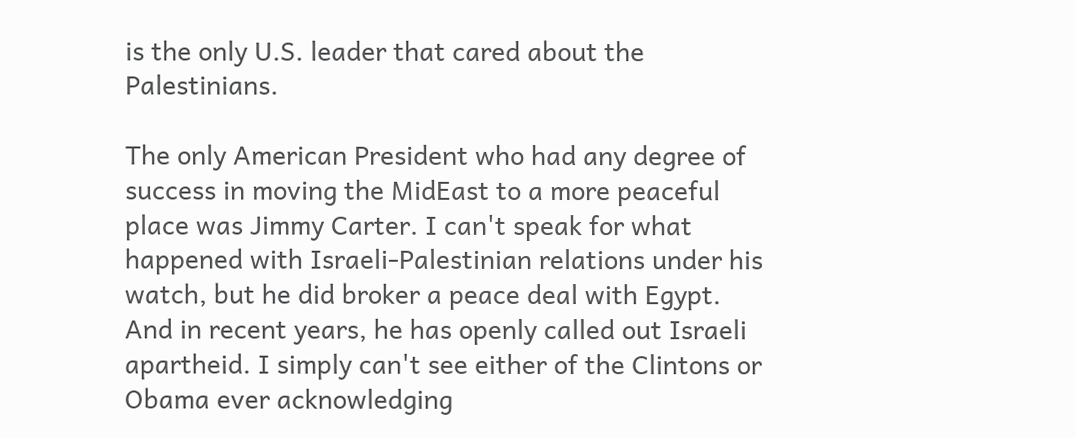is the only U.S. leader that cared about the Palestinians.

The only American President who had any degree of success in moving the MidEast to a more peaceful place was Jimmy Carter. I can't speak for what happened with Israeli-Palestinian relations under his watch, but he did broker a peace deal with Egypt. And in recent years, he has openly called out Israeli apartheid. I simply can't see either of the Clintons or Obama ever acknowledging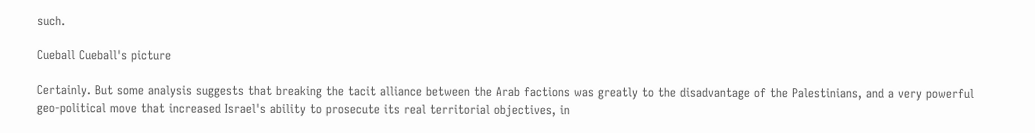such.

Cueball Cueball's picture

Certainly. But some analysis suggests that breaking the tacit alliance between the Arab factions was greatly to the disadvantage of the Palestinians, and a very powerful geo-political move that increased Israel's ability to prosecute its real territorial objectives, in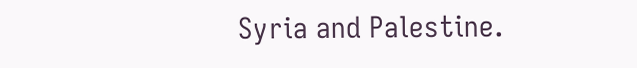Syria and Palestine.